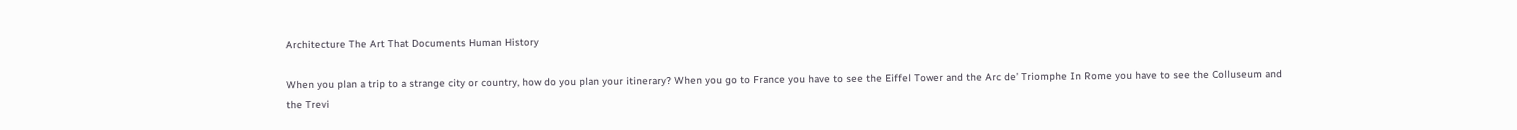Architecture The Art That Documents Human History

When you plan a trip to a strange city or country, how do you plan your itinerary? When you go to France you have to see the Eiffel Tower and the Arc de’ Triomphe In Rome you have to see the Colluseum and the Trevi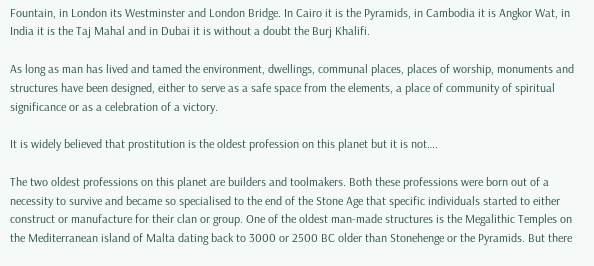Fountain, in London its Westminster and London Bridge. In Cairo it is the Pyramids, in Cambodia it is Angkor Wat, in India it is the Taj Mahal and in Dubai it is without a doubt the Burj Khalifi.

As long as man has lived and tamed the environment, dwellings, communal places, places of worship, monuments and structures have been designed, either to serve as a safe space from the elements, a place of community of spiritual significance or as a celebration of a victory.

It is widely believed that prostitution is the oldest profession on this planet but it is not….

The two oldest professions on this planet are builders and toolmakers. Both these professions were born out of a necessity to survive and became so specialised to the end of the Stone Age that specific individuals started to either construct or manufacture for their clan or group. One of the oldest man-made structures is the Megalithic Temples on the Mediterranean island of Malta dating back to 3000 or 2500 BC older than Stonehenge or the Pyramids. But there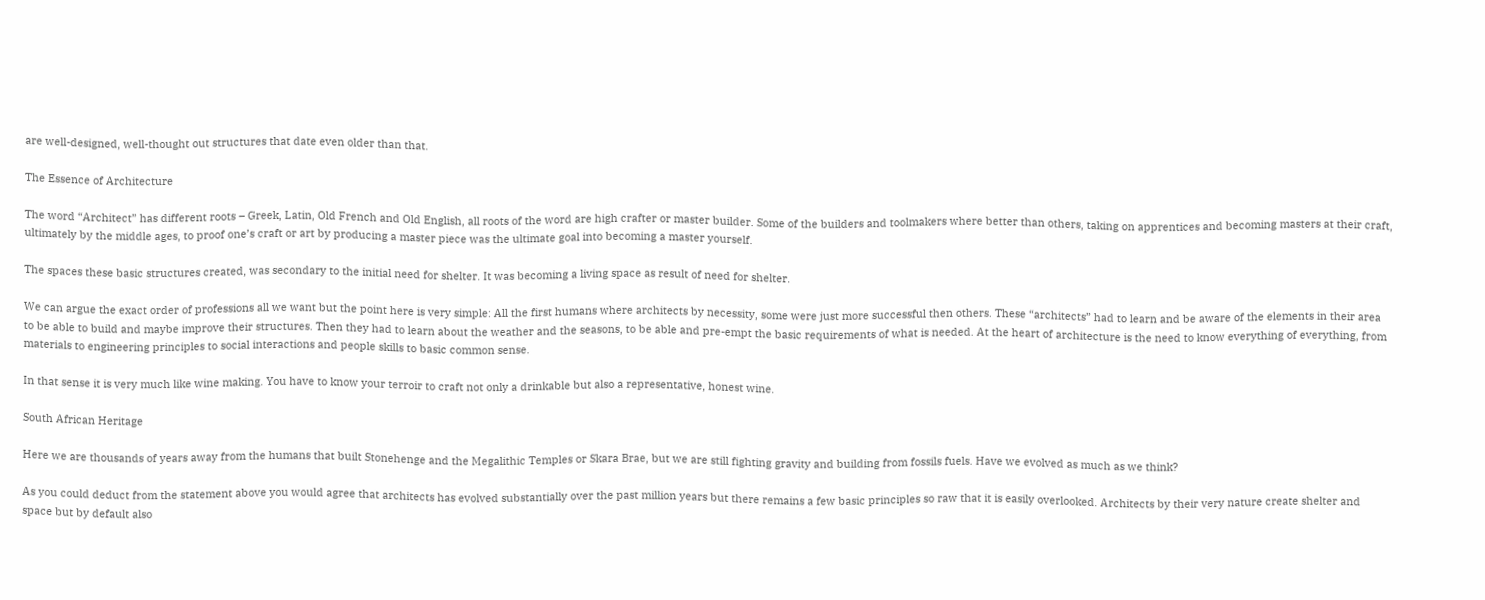are well-designed, well-thought out structures that date even older than that.

The Essence of Architecture

The word “Architect” has different roots – Greek, Latin, Old French and Old English, all roots of the word are high crafter or master builder. Some of the builders and toolmakers where better than others, taking on apprentices and becoming masters at their craft, ultimately by the middle ages, to proof one’s craft or art by producing a master piece was the ultimate goal into becoming a master yourself.

The spaces these basic structures created, was secondary to the initial need for shelter. It was becoming a living space as result of need for shelter.

We can argue the exact order of professions all we want but the point here is very simple: All the first humans where architects by necessity, some were just more successful then others. These “architects” had to learn and be aware of the elements in their area to be able to build and maybe improve their structures. Then they had to learn about the weather and the seasons, to be able and pre-empt the basic requirements of what is needed. At the heart of architecture is the need to know everything of everything, from materials to engineering principles to social interactions and people skills to basic common sense.

In that sense it is very much like wine making. You have to know your terroir to craft not only a drinkable but also a representative, honest wine.

South African Heritage

Here we are thousands of years away from the humans that built Stonehenge and the Megalithic Temples or Skara Brae, but we are still fighting gravity and building from fossils fuels. Have we evolved as much as we think?

As you could deduct from the statement above you would agree that architects has evolved substantially over the past million years but there remains a few basic principles so raw that it is easily overlooked. Architects by their very nature create shelter and space but by default also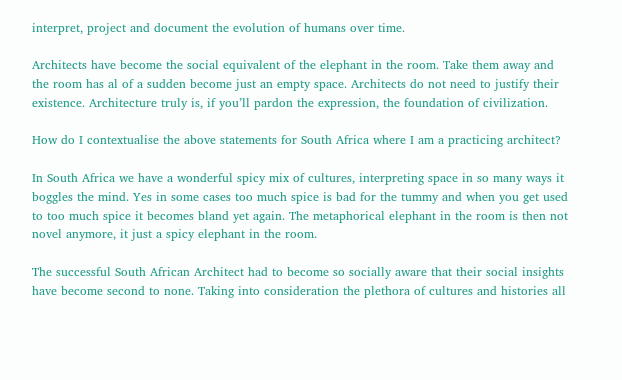interpret, project and document the evolution of humans over time.

Architects have become the social equivalent of the elephant in the room. Take them away and the room has al of a sudden become just an empty space. Architects do not need to justify their existence. Architecture truly is, if you’ll pardon the expression, the foundation of civilization.

How do I contextualise the above statements for South Africa where I am a practicing architect?

In South Africa we have a wonderful spicy mix of cultures, interpreting space in so many ways it boggles the mind. Yes in some cases too much spice is bad for the tummy and when you get used to too much spice it becomes bland yet again. The metaphorical elephant in the room is then not novel anymore, it just a spicy elephant in the room.

The successful South African Architect had to become so socially aware that their social insights have become second to none. Taking into consideration the plethora of cultures and histories all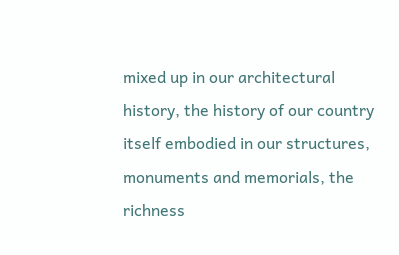mixed up in our architectural history, the history of our country itself embodied in our structures, monuments and memorials, the richness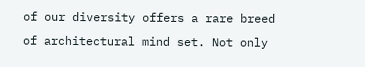of our diversity offers a rare breed of architectural mind set. Not only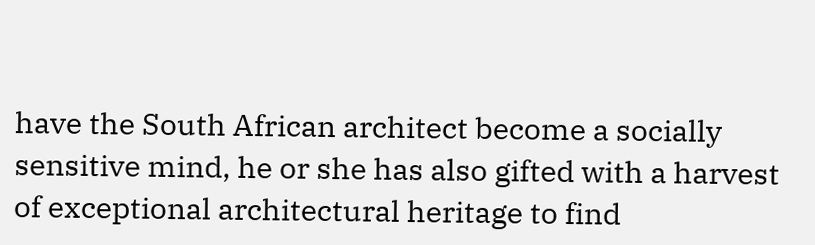have the South African architect become a socially sensitive mind, he or she has also gifted with a harvest of exceptional architectural heritage to find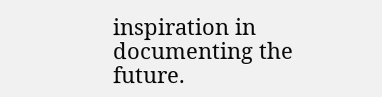inspiration in documenting the future.